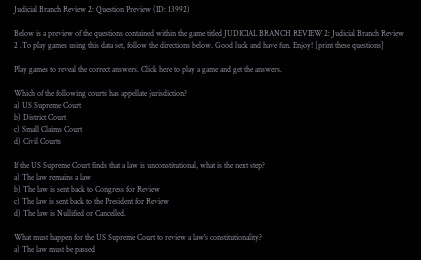Judicial Branch Review 2: Question Preview (ID: 13992)

Below is a preview of the questions contained within the game titled JUDICIAL BRANCH REVIEW 2: Judicial Branch Review 2 .To play games using this data set, follow the directions below. Good luck and have fun. Enjoy! [print these questions]

Play games to reveal the correct answers. Click here to play a game and get the answers.

Which of the following courts has appellate jurisdiction?
a) US Supreme Court
b) District Court
c) Small Claims Court
d) Civil Courts

If the US Supreme Court finds that a law is unconstitutional, what is the next step?
a) The law remains a law
b) The law is sent back to Congress for Review
c) The law is sent back to the President for Review
d) The law is Nullified or Cancelled.

What must happen for the US Supreme Court to review a law's constitutionality?
a) The law must be passed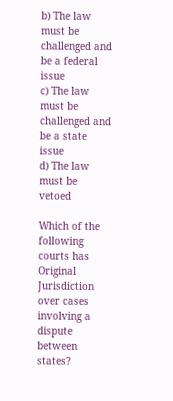b) The law must be challenged and be a federal issue
c) The law must be challenged and be a state issue
d) The law must be vetoed

Which of the following courts has Original Jurisdiction over cases involving a dispute between states?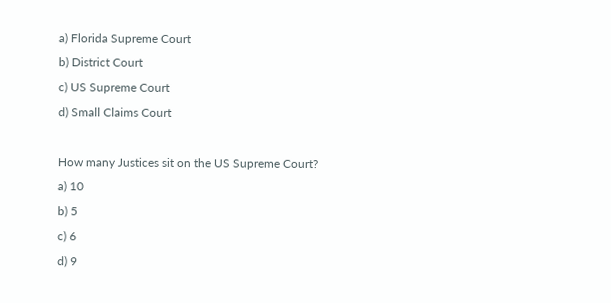a) Florida Supreme Court
b) District Court
c) US Supreme Court
d) Small Claims Court

How many Justices sit on the US Supreme Court?
a) 10
b) 5
c) 6
d) 9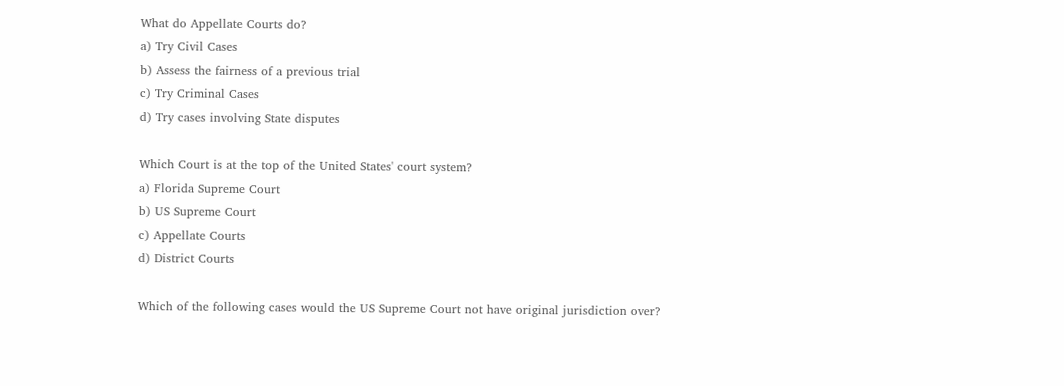What do Appellate Courts do?
a) Try Civil Cases
b) Assess the fairness of a previous trial
c) Try Criminal Cases
d) Try cases involving State disputes

Which Court is at the top of the United States' court system?
a) Florida Supreme Court
b) US Supreme Court
c) Appellate Courts
d) District Courts

Which of the following cases would the US Supreme Court not have original jurisdiction over?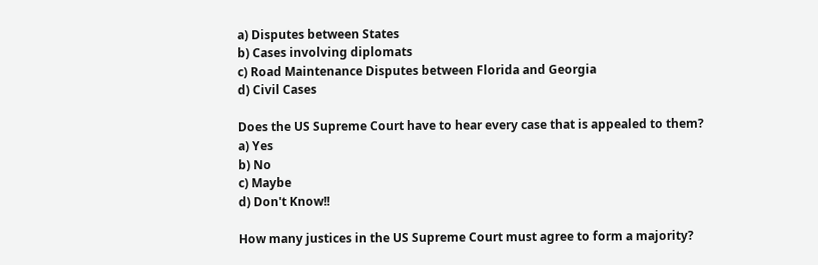a) Disputes between States
b) Cases involving diplomats
c) Road Maintenance Disputes between Florida and Georgia
d) Civil Cases

Does the US Supreme Court have to hear every case that is appealed to them?
a) Yes
b) No
c) Maybe
d) Don't Know!!

How many justices in the US Supreme Court must agree to form a majority?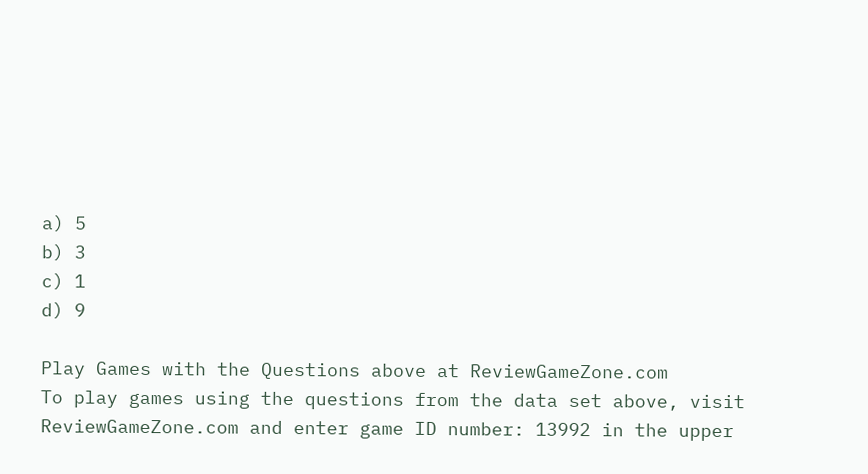a) 5
b) 3
c) 1
d) 9

Play Games with the Questions above at ReviewGameZone.com
To play games using the questions from the data set above, visit ReviewGameZone.com and enter game ID number: 13992 in the upper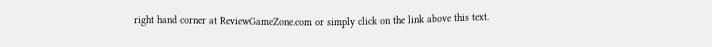right hand corner at ReviewGameZone.com or simply click on the link above this text.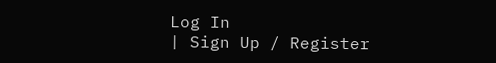Log In
| Sign Up / Register